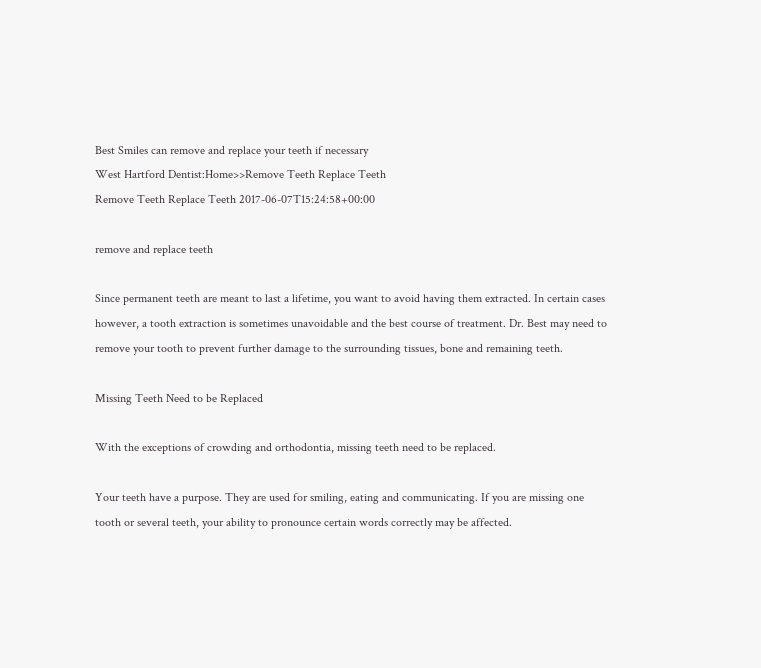Best Smiles can remove and replace your teeth if necessary
West Hartford Dentist:Home>>Remove Teeth Replace Teeth
Remove Teeth Replace Teeth 2017-06-07T15:24:58+00:00

remove and replace teeth

Since permanent teeth are meant to last a lifetime, you want to avoid having them extracted. In certain cases however, a tooth extraction is sometimes unavoidable and the best course of treatment. Dr. Best may need to remove your tooth to prevent further damage to the surrounding tissues, bone and remaining teeth.

Missing Teeth Need to be Replaced

With the exceptions of crowding and orthodontia, missing teeth need to be replaced.

Your teeth have a purpose. They are used for smiling, eating and communicating. If you are missing one tooth or several teeth, your ability to pronounce certain words correctly may be affected.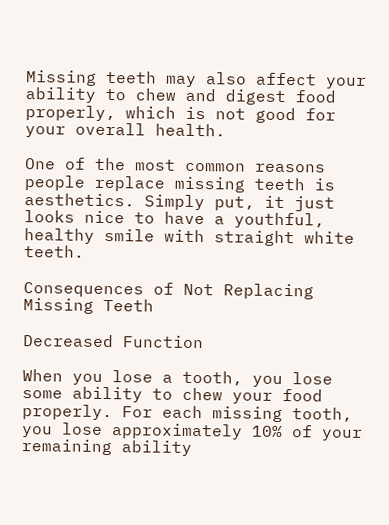Missing teeth may also affect your ability to chew and digest food properly, which is not good for your overall health.

One of the most common reasons people replace missing teeth is aesthetics. Simply put, it just looks nice to have a youthful, healthy smile with straight white teeth.

Consequences of Not Replacing Missing Teeth

Decreased Function

When you lose a tooth, you lose some ability to chew your food properly. For each missing tooth, you lose approximately 10% of your remaining ability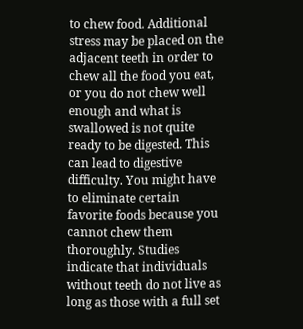to chew food. Additional stress may be placed on the adjacent teeth in order to chew all the food you eat, or you do not chew well enough and what is swallowed is not quite ready to be digested. This can lead to digestive difficulty. You might have to eliminate certain favorite foods because you cannot chew them thoroughly. Studies indicate that individuals without teeth do not live as long as those with a full set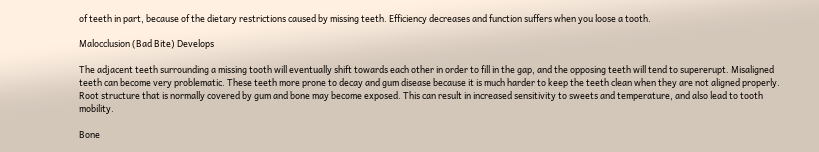of teeth in part, because of the dietary restrictions caused by missing teeth. Efficiency decreases and function suffers when you loose a tooth.

Malocclusion (Bad Bite) Develops

The adjacent teeth surrounding a missing tooth will eventually shift towards each other in order to fill in the gap, and the opposing teeth will tend to supererupt. Misaligned teeth can become very problematic. These teeth more prone to decay and gum disease because it is much harder to keep the teeth clean when they are not aligned properly. Root structure that is normally covered by gum and bone may become exposed. This can result in increased sensitivity to sweets and temperature, and also lead to tooth mobility.

Bone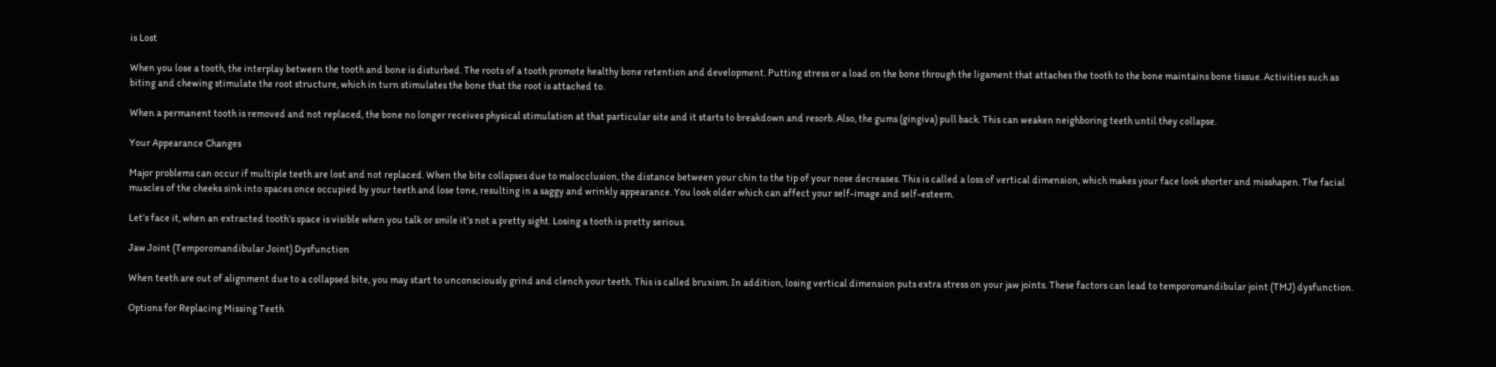is Lost

When you lose a tooth, the interplay between the tooth and bone is disturbed. The roots of a tooth promote healthy bone retention and development. Putting stress or a load on the bone through the ligament that attaches the tooth to the bone maintains bone tissue. Activities such as biting and chewing stimulate the root structure, which in turn stimulates the bone that the root is attached to.

When a permanent tooth is removed and not replaced, the bone no longer receives physical stimulation at that particular site and it starts to breakdown and resorb. Also, the gums (gingiva) pull back. This can weaken neighboring teeth until they collapse.

Your Appearance Changes

Major problems can occur if multiple teeth are lost and not replaced. When the bite collapses due to malocclusion, the distance between your chin to the tip of your nose decreases. This is called a loss of vertical dimension, which makes your face look shorter and misshapen. The facial muscles of the cheeks sink into spaces once occupied by your teeth and lose tone, resulting in a saggy and wrinkly appearance. You look older which can affect your self-image and self-esteem.

Let’s face it, when an extracted tooth’s space is visible when you talk or smile it’s not a pretty sight. Losing a tooth is pretty serious.

Jaw Joint (Temporomandibular Joint) Dysfunction

When teeth are out of alignment due to a collapsed bite, you may start to unconsciously grind and clench your teeth. This is called bruxism. In addition, losing vertical dimension puts extra stress on your jaw joints. These factors can lead to temporomandibular joint (TMJ) dysfunction.

Options for Replacing Missing Teeth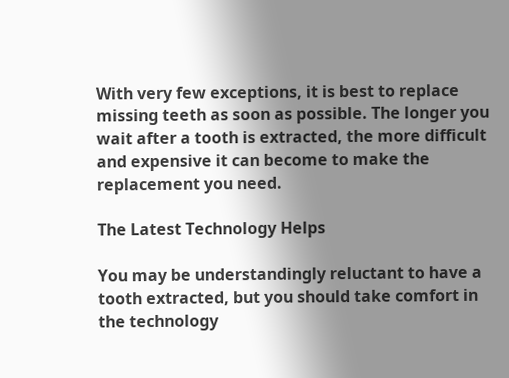With very few exceptions, it is best to replace missing teeth as soon as possible. The longer you wait after a tooth is extracted, the more difficult and expensive it can become to make the replacement you need.

The Latest Technology Helps

You may be understandingly reluctant to have a tooth extracted, but you should take comfort in the technology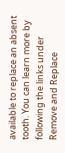available to replace an absent tooth. You can learn more by following the links under Remove and Replace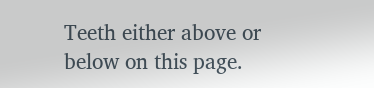Teeth either above or below on this page.